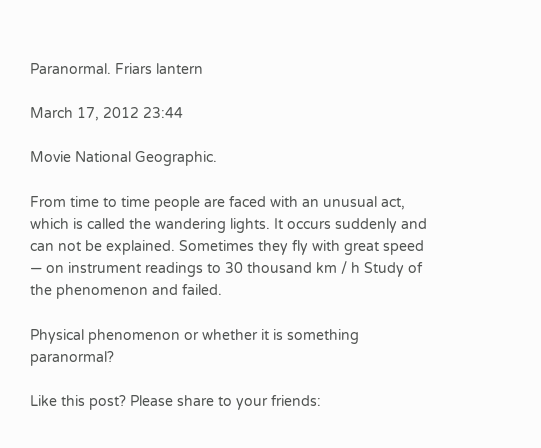Paranormal. Friars lantern

March 17, 2012 23:44

Movie National Geographic.

From time to time people are faced with an unusual act, which is called the wandering lights. It occurs suddenly and can not be explained. Sometimes they fly with great speed — on instrument readings to 30 thousand km / h Study of the phenomenon and failed.

Physical phenomenon or whether it is something paranormal?

Like this post? Please share to your friends: